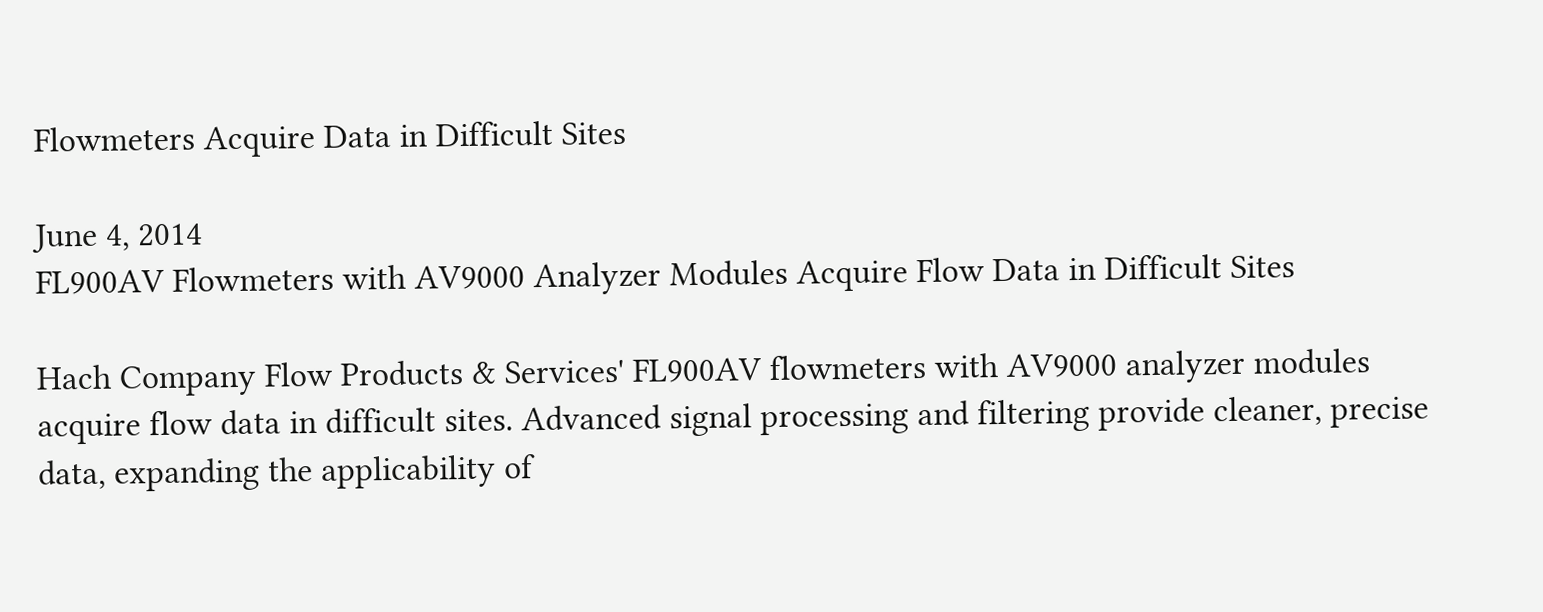Flowmeters Acquire Data in Difficult Sites

June 4, 2014
FL900AV Flowmeters with AV9000 Analyzer Modules Acquire Flow Data in Difficult Sites

Hach Company Flow Products & Services' FL900AV flowmeters with AV9000 analyzer modules acquire flow data in difficult sites. Advanced signal processing and filtering provide cleaner, precise data, expanding the applicability of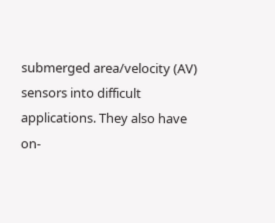submerged area/velocity (AV) sensors into difficult applications. They also have on-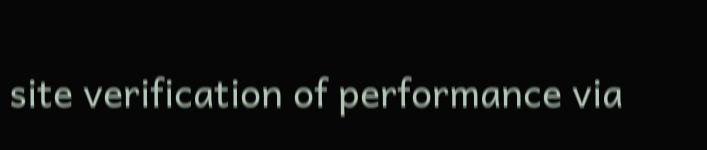site verification of performance via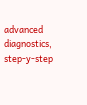advanced diagnostics, step-y-step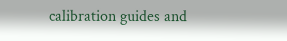calibration guides and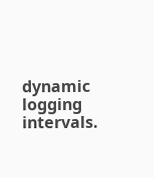dynamic logging intervals.